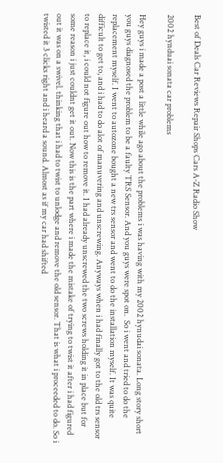Best of Deals Car Reviews Repair Shops Cars A-Z Radio Show

2002 hynduai sonata car problems

Hey guys i made a post a little while ago about the problems i was having with my 2002 hynudai sonata. Long story short you guys diagnosed the problem to be a faulty TRS Sensor. And you guys were spot on.  So i went and tried to do the replacement myself. I went to autozone bought a new trs sensor and went to do the installation myself. It was quite difficult to get to, and i had to do alot of manuvering and unscrewing. Anyways when i had finally got to the old trs sensor to replace it, i could not figure out how to remove it. I had already unscrewed the two screws holding it in place but for some reason i just couldnt get it out. Now this is the part where i made the mistake of trying to twist it after i had figured out it was on a swivel. thinking that i had to twist to unlodge and remove the old sensor. That is what i proceeded to do. So i twisted it 3 clicks right and i heard a sound. Almost as if my car had shifted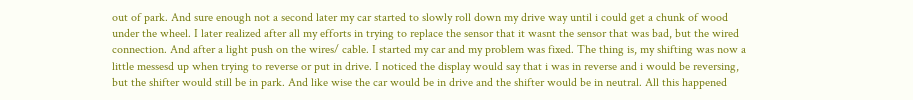out of park. And sure enough not a second later my car started to slowly roll down my drive way until i could get a chunk of wood under the wheel. I later realized after all my efforts in trying to replace the sensor that it wasnt the sensor that was bad, but the wired connection. And after a light push on the wires/ cable. I started my car and my problem was fixed. The thing is, my shifting was now a little messesd up when trying to reverse or put in drive. I noticed the display would say that i was in reverse and i would be reversing, but the shifter would still be in park. And like wise the car would be in drive and the shifter would be in neutral. All this happened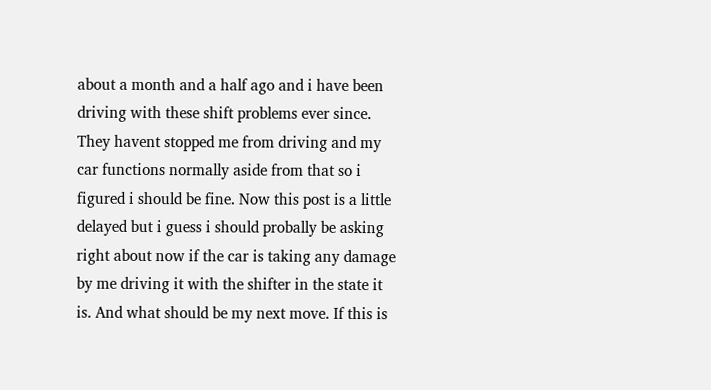about a month and a half ago and i have been driving with these shift problems ever since. They havent stopped me from driving and my car functions normally aside from that so i figured i should be fine. Now this post is a little delayed but i guess i should probally be asking right about now if the car is taking any damage by me driving it with the shifter in the state it is. And what should be my next move. If this is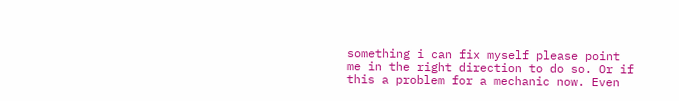something i can fix myself please point me in the right direction to do so. Or if this a problem for a mechanic now. Even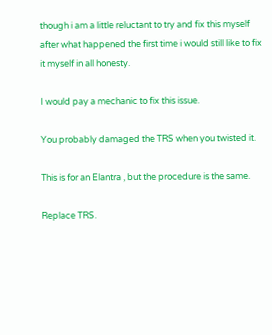though i am a little reluctant to try and fix this myself after what happened the first time i would still like to fix it myself in all honesty.

I would pay a mechanic to fix this issue.

You probably damaged the TRS when you twisted it.

This is for an Elantra , but the procedure is the same.

Replace TRS.